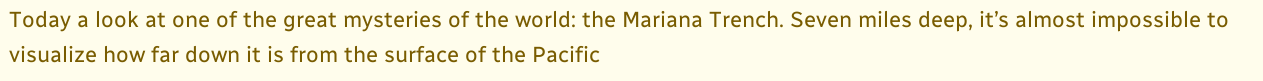Today a look at one of the great mysteries of the world: the Mariana Trench. Seven miles deep, it’s almost impossible to visualize how far down it is from the surface of the Pacific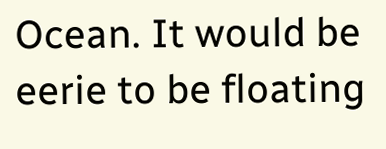Ocean. It would be eerie to be floating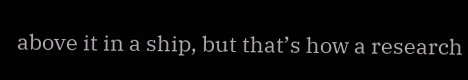above it in a ship, but that’s how a research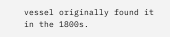vessel originally found it in the 1800s.